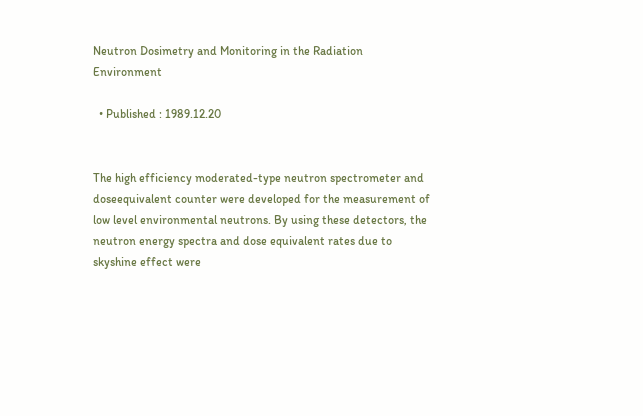Neutron Dosimetry and Monitoring in the Radiation Environment

  • Published : 1989.12.20


The high efficiency moderated-type neutron spectrometer and doseequivalent counter were developed for the measurement of low level environmental neutrons. By using these detectors, the neutron energy spectra and dose equivalent rates due to skyshine effect were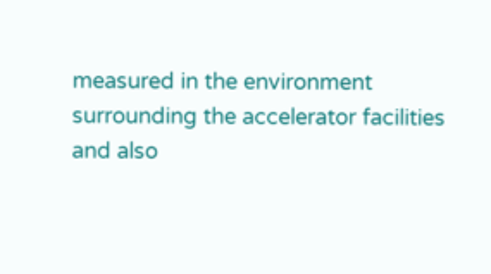measured in the environment surrounding the accelerator facilities and also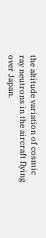the altitude variation of cosmic ray neutrons in the aircraft flying over Japan.